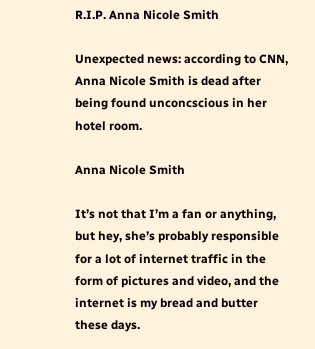R.I.P. Anna Nicole Smith

Unexpected news: according to CNN, Anna Nicole Smith is dead after being found unconcscious in her hotel room.

Anna Nicole Smith

It’s not that I’m a fan or anything, but hey, she’s probably responsible for a lot of internet traffic in the form of pictures and video, and the internet is my bread and butter these days.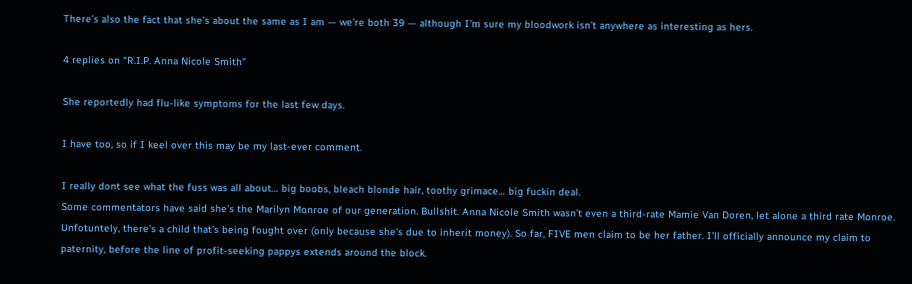There’s also the fact that she’s about the same as I am — we’re both 39 — although I’m sure my bloodwork isn’t anywhere as interesting as hers.

4 replies on “R.I.P. Anna Nicole Smith”

She reportedly had flu-like symptoms for the last few days.

I have too, so if I keel over this may be my last-ever comment.

I really dont see what the fuss was all about… big boobs, bleach blonde hair, toothy grimace… big fuckin deal.
Some commentators have said she’s the Marilyn Monroe of our generation. Bullshit. Anna Nicole Smith wasn’t even a third-rate Mamie Van Doren, let alone a third rate Monroe.
Unfotuntely, there’s a child that’s being fought over (only because she’s due to inherit money). So far, FIVE men claim to be her father. I’ll officially announce my claim to paternity, before the line of profit-seeking pappys extends around the block.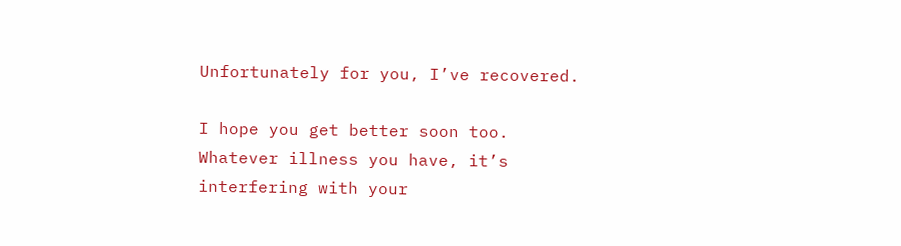Unfortunately for you, I’ve recovered.

I hope you get better soon too. Whatever illness you have, it’s interfering with your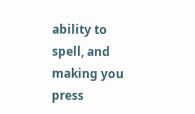ability to spell, and making you press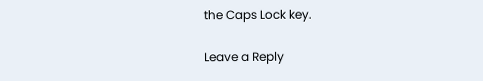the Caps Lock key.

Leave a Reply